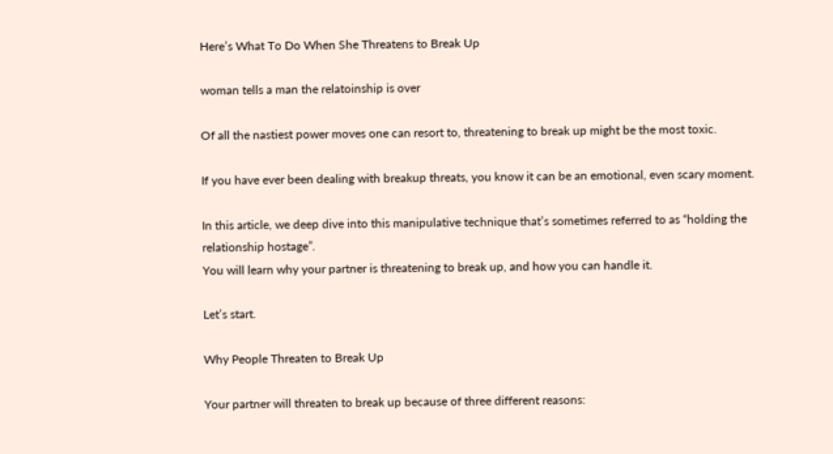Here’s What To Do When She Threatens to Break Up

woman tells a man the relatoinship is over

Of all the nastiest power moves one can resort to, threatening to break up might be the most toxic.

If you have ever been dealing with breakup threats, you know it can be an emotional, even scary moment.

In this article, we deep dive into this manipulative technique that’s sometimes referred to as “holding the relationship hostage”.
You will learn why your partner is threatening to break up, and how you can handle it.

Let’s start.

Why People Threaten to Break Up

Your partner will threaten to break up because of three different reasons: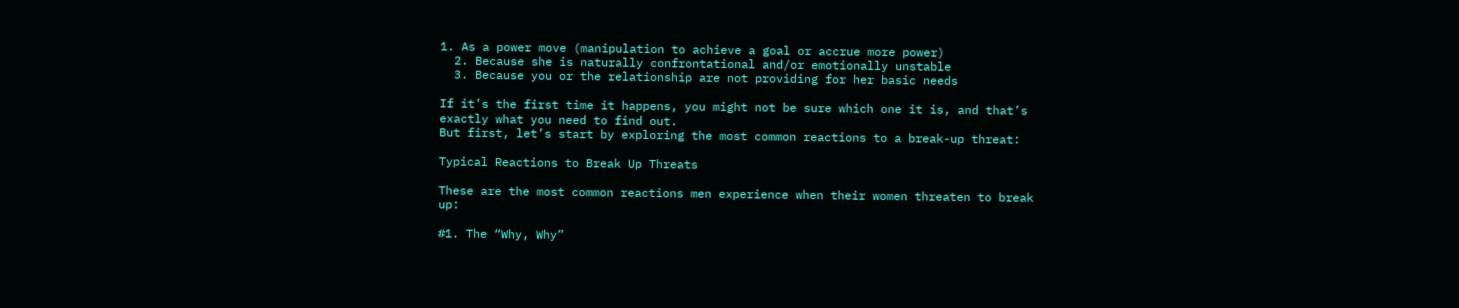1. As a power move (manipulation to achieve a goal or accrue more power)
  2. Because she is naturally confrontational and/or emotionally unstable
  3. Because you or the relationship are not providing for her basic needs

If it’s the first time it happens, you might not be sure which one it is, and that’s exactly what you need to find out.
But first, let’s start by exploring the most common reactions to a break-up threat:

Typical Reactions to Break Up Threats

These are the most common reactions men experience when their women threaten to break up:

#1. The “Why, Why”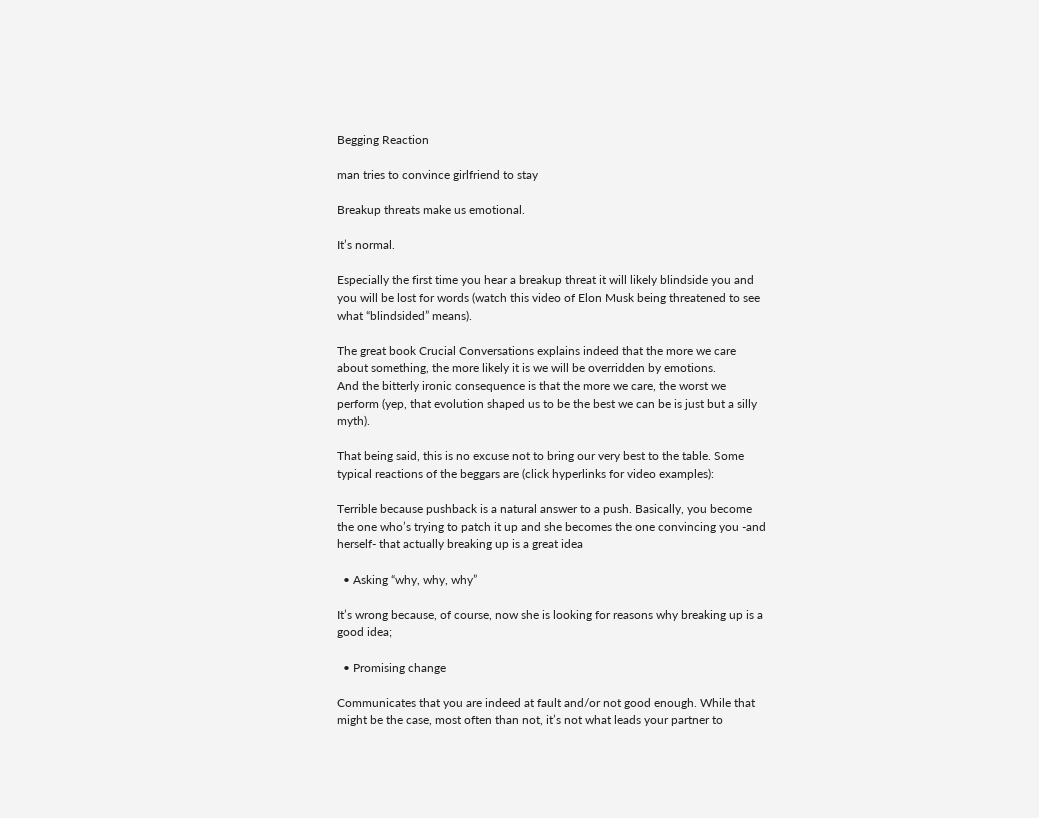Begging Reaction

man tries to convince girlfriend to stay

Breakup threats make us emotional.

It’s normal.

Especially the first time you hear a breakup threat it will likely blindside you and you will be lost for words (watch this video of Elon Musk being threatened to see what “blindsided” means).

The great book Crucial Conversations explains indeed that the more we care about something, the more likely it is we will be overridden by emotions.
And the bitterly ironic consequence is that the more we care, the worst we perform (yep, that evolution shaped us to be the best we can be is just but a silly myth).

That being said, this is no excuse not to bring our very best to the table. Some typical reactions of the beggars are (click hyperlinks for video examples):

Terrible because pushback is a natural answer to a push. Basically, you become the one who’s trying to patch it up and she becomes the one convincing you -and herself- that actually breaking up is a great idea

  • Asking “why, why, why”

It’s wrong because, of course, now she is looking for reasons why breaking up is a good idea;

  • Promising change

Communicates that you are indeed at fault and/or not good enough. While that might be the case, most often than not, it’s not what leads your partner to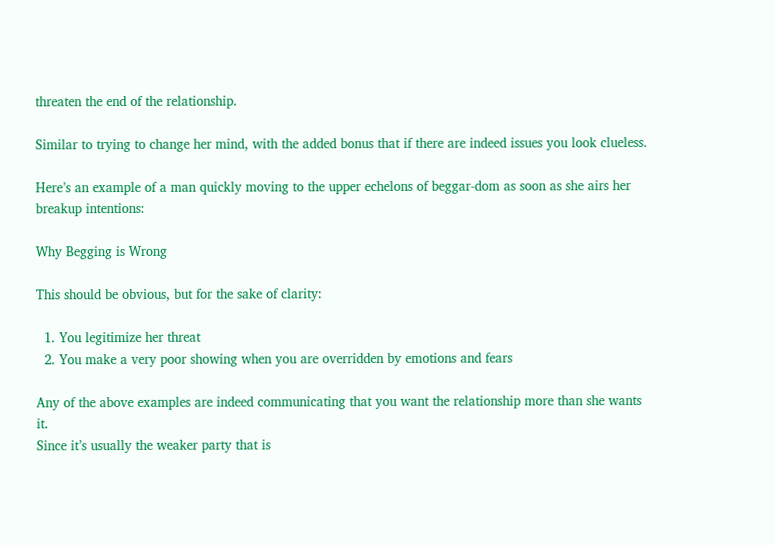threaten the end of the relationship.

Similar to trying to change her mind, with the added bonus that if there are indeed issues you look clueless.

Here’s an example of a man quickly moving to the upper echelons of beggar-dom as soon as she airs her breakup intentions:

Why Begging is Wrong

This should be obvious, but for the sake of clarity:

  1. You legitimize her threat
  2. You make a very poor showing when you are overridden by emotions and fears

Any of the above examples are indeed communicating that you want the relationship more than she wants it.
Since it’s usually the weaker party that is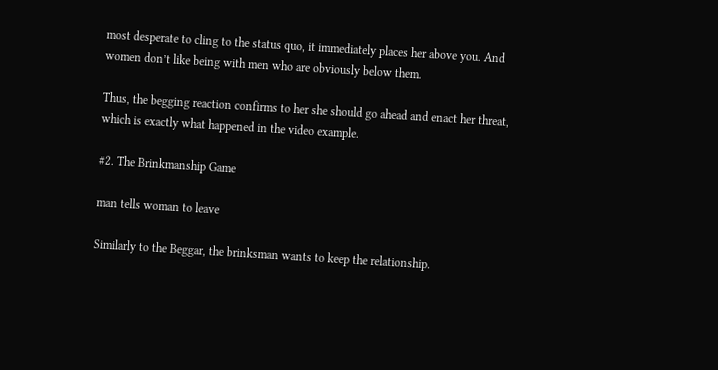most desperate to cling to the status quo, it immediately places her above you. And women don’t like being with men who are obviously below them.

Thus, the begging reaction confirms to her she should go ahead and enact her threat, which is exactly what happened in the video example.

#2. The Brinkmanship Game

man tells woman to leave

Similarly to the Beggar, the brinksman wants to keep the relationship.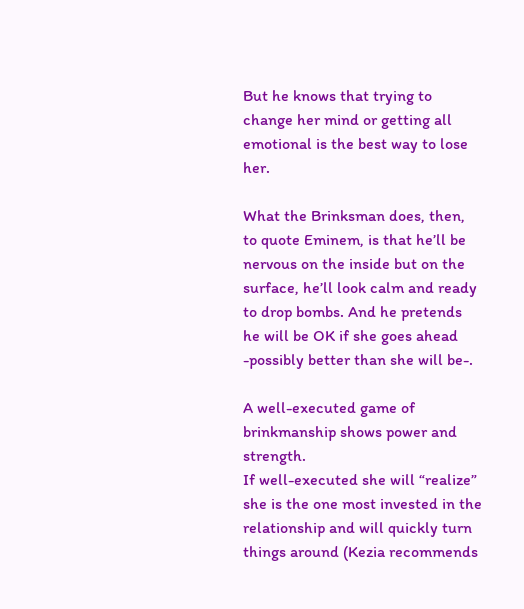But he knows that trying to change her mind or getting all emotional is the best way to lose her.

What the Brinksman does, then, to quote Eminem, is that he’ll be nervous on the inside but on the surface, he’ll look calm and ready to drop bombs. And he pretends he will be OK if she goes ahead -possibly better than she will be-.

A well-executed game of brinkmanship shows power and strength.
If well-executed she will “realize” she is the one most invested in the relationship and will quickly turn things around (Kezia recommends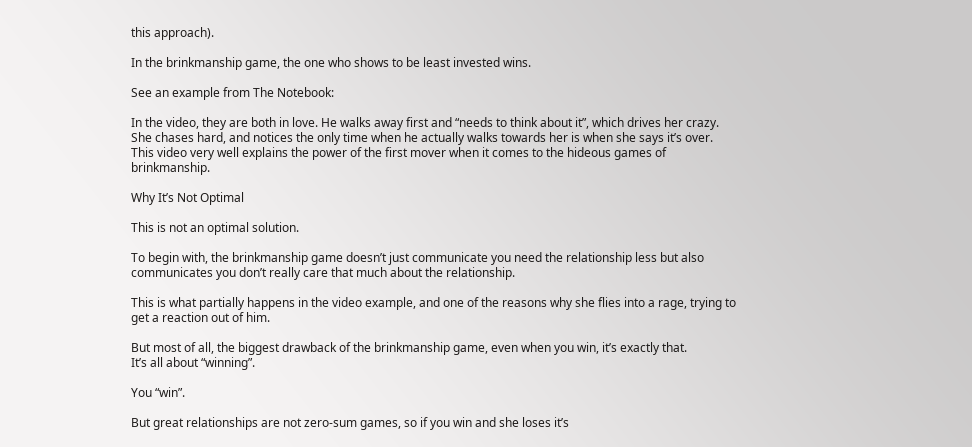this approach).

In the brinkmanship game, the one who shows to be least invested wins.

See an example from The Notebook:

In the video, they are both in love. He walks away first and “needs to think about it”, which drives her crazy.
She chases hard, and notices the only time when he actually walks towards her is when she says it’s over. This video very well explains the power of the first mover when it comes to the hideous games of brinkmanship.

Why It’s Not Optimal

This is not an optimal solution.

To begin with, the brinkmanship game doesn’t just communicate you need the relationship less but also communicates you don’t really care that much about the relationship.

This is what partially happens in the video example, and one of the reasons why she flies into a rage, trying to get a reaction out of him.

But most of all, the biggest drawback of the brinkmanship game, even when you win, it’s exactly that.
It’s all about “winning”.

You “win”.

But great relationships are not zero-sum games, so if you win and she loses it’s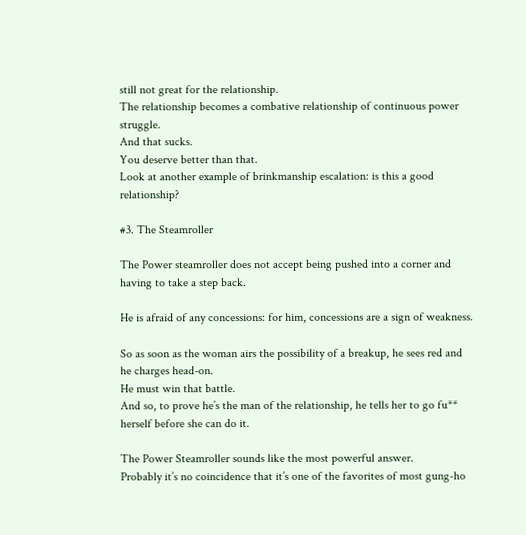still not great for the relationship.
The relationship becomes a combative relationship of continuous power struggle.
And that sucks.
You deserve better than that.
Look at another example of brinkmanship escalation: is this a good relationship?

#3. The Steamroller

The Power steamroller does not accept being pushed into a corner and having to take a step back.

He is afraid of any concessions: for him, concessions are a sign of weakness.

So as soon as the woman airs the possibility of a breakup, he sees red and he charges head-on.
He must win that battle.
And so, to prove he’s the man of the relationship, he tells her to go fu** herself before she can do it.

The Power Steamroller sounds like the most powerful answer.
Probably it’s no coincidence that it’s one of the favorites of most gung-ho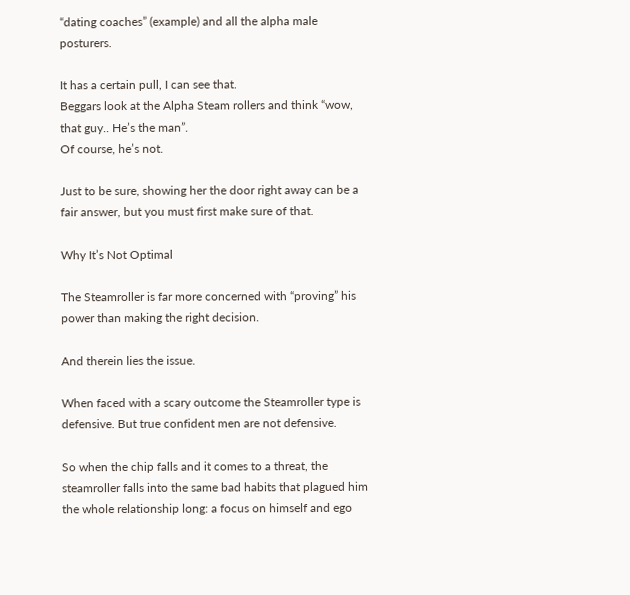“dating coaches” (example) and all the alpha male posturers.

It has a certain pull, I can see that.
Beggars look at the Alpha Steam rollers and think “wow, that guy.. He’s the man”.
Of course, he’s not.

Just to be sure, showing her the door right away can be a fair answer, but you must first make sure of that.

Why It’s Not Optimal

The Steamroller is far more concerned with “proving” his power than making the right decision.

And therein lies the issue.

When faced with a scary outcome the Steamroller type is defensive. But true confident men are not defensive.

So when the chip falls and it comes to a threat, the steamroller falls into the same bad habits that plagued him the whole relationship long: a focus on himself and ego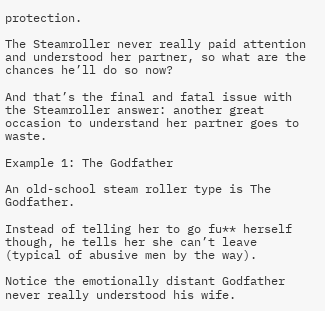protection.

The Steamroller never really paid attention and understood her partner, so what are the chances he’ll do so now?

And that’s the final and fatal issue with the Steamroller answer: another great occasion to understand her partner goes to waste.

Example 1: The Godfather

An old-school steam roller type is The Godfather.

Instead of telling her to go fu** herself though, he tells her she can’t leave (typical of abusive men by the way).

Notice the emotionally distant Godfather never really understood his wife.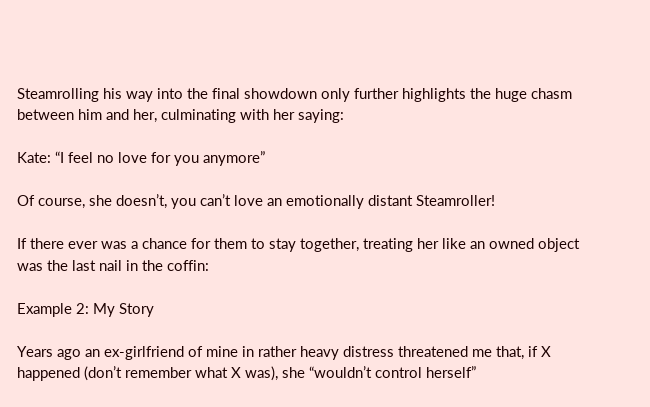Steamrolling his way into the final showdown only further highlights the huge chasm between him and her, culminating with her saying:

Kate: “I feel no love for you anymore”

Of course, she doesn’t, you can’t love an emotionally distant Steamroller!

If there ever was a chance for them to stay together, treating her like an owned object was the last nail in the coffin:

Example 2: My Story

Years ago an ex-girlfriend of mine in rather heavy distress threatened me that, if X happened (don’t remember what X was), she “wouldn’t control herself”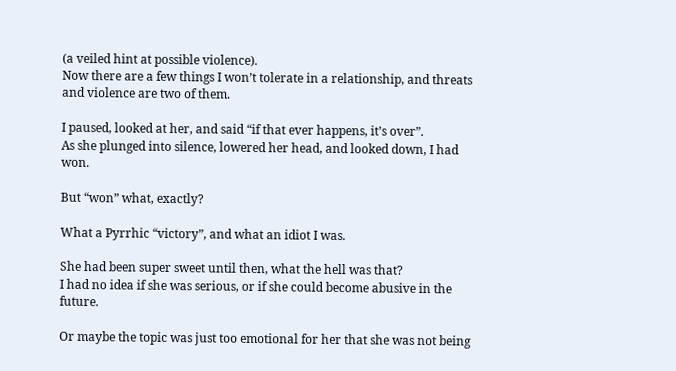(a veiled hint at possible violence).
Now there are a few things I won’t tolerate in a relationship, and threats and violence are two of them.

I paused, looked at her, and said “if that ever happens, it’s over”.
As she plunged into silence, lowered her head, and looked down, I had won.

But “won” what, exactly?

What a Pyrrhic “victory”, and what an idiot I was.

She had been super sweet until then, what the hell was that?
I had no idea if she was serious, or if she could become abusive in the future.

Or maybe the topic was just too emotional for her that she was not being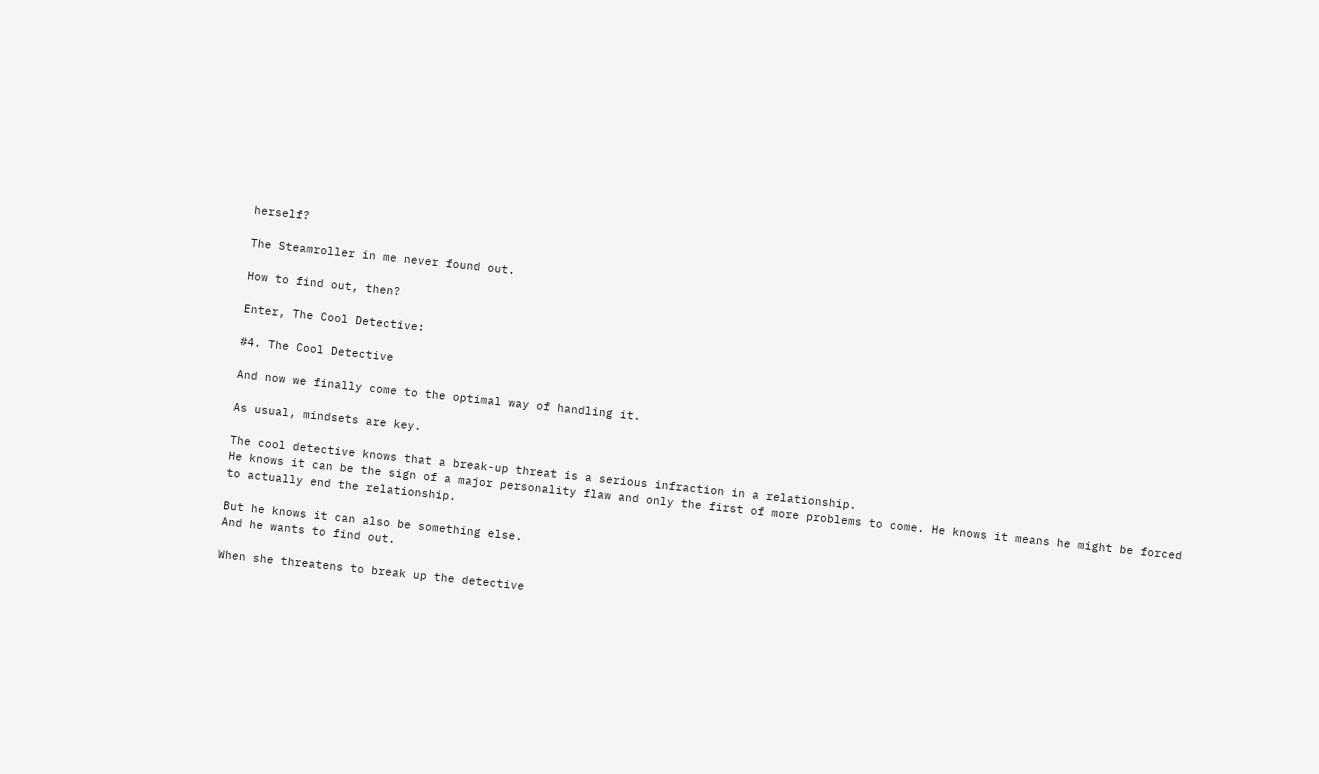herself?

The Steamroller in me never found out.

How to find out, then?

Enter, The Cool Detective:

#4. The Cool Detective

And now we finally come to the optimal way of handling it.

As usual, mindsets are key.

The cool detective knows that a break-up threat is a serious infraction in a relationship.
He knows it can be the sign of a major personality flaw and only the first of more problems to come. He knows it means he might be forced to actually end the relationship.

But he knows it can also be something else.
And he wants to find out.

When she threatens to break up the detective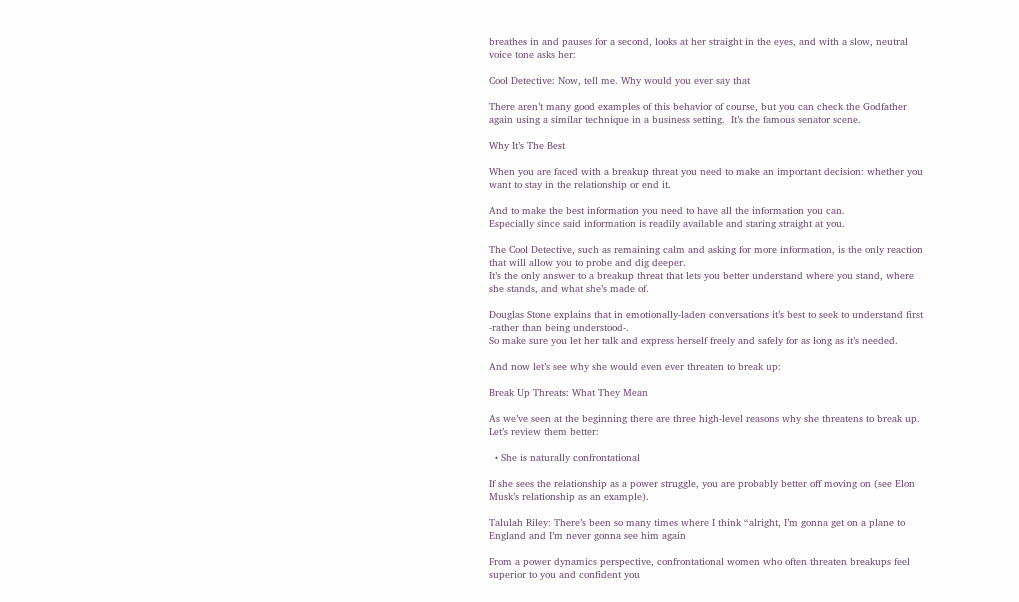breathes in and pauses for a second, looks at her straight in the eyes, and with a slow, neutral voice tone asks her:

Cool Detective: Now, tell me. Why would you ever say that

There aren’t many good examples of this behavior of course, but you can check the Godfather again using a similar technique in a business setting.  It’s the famous senator scene.

Why It’s The Best

When you are faced with a breakup threat you need to make an important decision: whether you want to stay in the relationship or end it.

And to make the best information you need to have all the information you can.
Especially since said information is readily available and staring straight at you.

The Cool Detective, such as remaining calm and asking for more information, is the only reaction that will allow you to probe and dig deeper.
It’s the only answer to a breakup threat that lets you better understand where you stand, where she stands, and what she’s made of.

Douglas Stone explains that in emotionally-laden conversations it’s best to seek to understand first -rather than being understood-.
So make sure you let her talk and express herself freely and safely for as long as it’s needed.

And now let’s see why she would even ever threaten to break up:

Break Up Threats: What They Mean

As we’ve seen at the beginning there are three high-level reasons why she threatens to break up. Let’s review them better:

  • She is naturally confrontational

If she sees the relationship as a power struggle, you are probably better off moving on (see Elon Musk’s relationship as an example).

Talulah Riley: There’s been so many times where I think “alright, I’m gonna get on a plane to England and I’m never gonna see him again

From a power dynamics perspective, confrontational women who often threaten breakups feel superior to you and confident you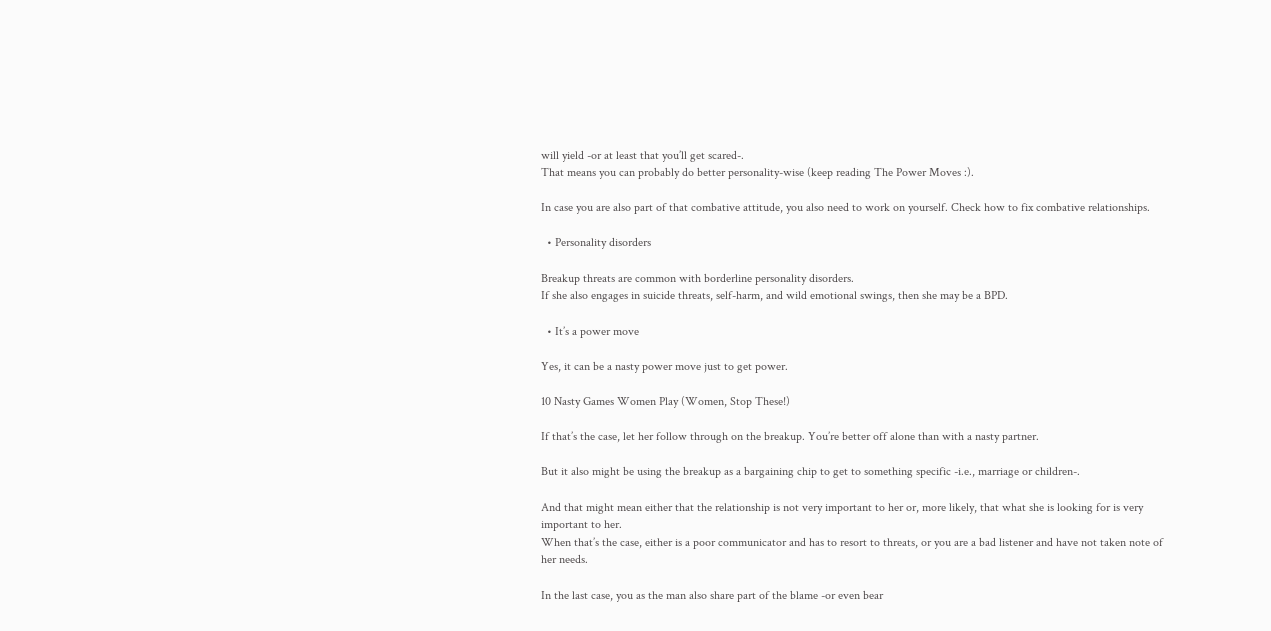will yield -or at least that you’ll get scared-.
That means you can probably do better personality-wise (keep reading The Power Moves :).

In case you are also part of that combative attitude, you also need to work on yourself. Check how to fix combative relationships.

  • Personality disorders

Breakup threats are common with borderline personality disorders.
If she also engages in suicide threats, self-harm, and wild emotional swings, then she may be a BPD.

  • It’s a power move

Yes, it can be a nasty power move just to get power.

10 Nasty Games Women Play (Women, Stop These!)

If that’s the case, let her follow through on the breakup. You’re better off alone than with a nasty partner.

But it also might be using the breakup as a bargaining chip to get to something specific -i.e., marriage or children-.

And that might mean either that the relationship is not very important to her or, more likely, that what she is looking for is very important to her.
When that’s the case, either is a poor communicator and has to resort to threats, or you are a bad listener and have not taken note of her needs.

In the last case, you as the man also share part of the blame -or even bear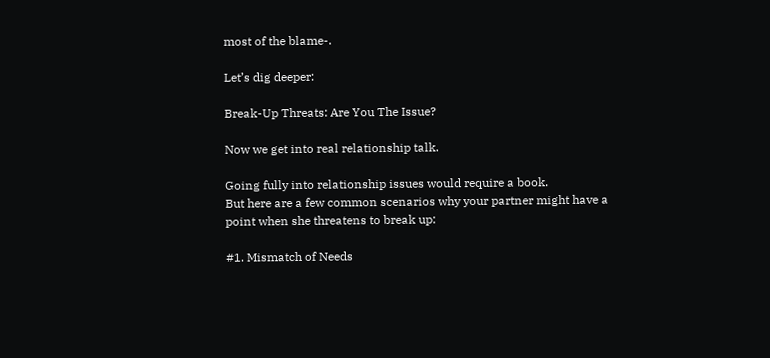most of the blame-.

Let’s dig deeper:

Break-Up Threats: Are You The Issue?

Now we get into real relationship talk.

Going fully into relationship issues would require a book.
But here are a few common scenarios why your partner might have a point when she threatens to break up:

#1. Mismatch of Needs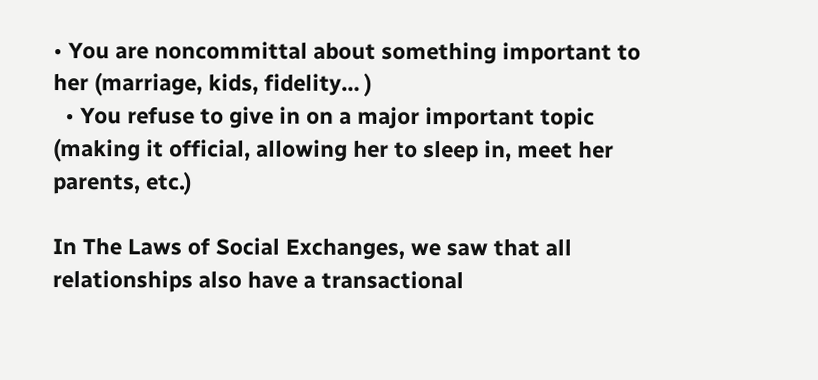• You are noncommittal about something important to her (marriage, kids, fidelity… )
  • You refuse to give in on a major important topic (making it official, allowing her to sleep in, meet her parents, etc.)

In The Laws of Social Exchanges, we saw that all relationships also have a transactional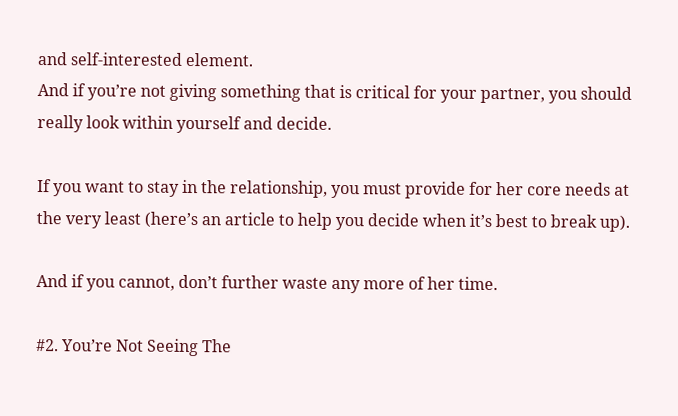and self-interested element.
And if you’re not giving something that is critical for your partner, you should really look within yourself and decide.

If you want to stay in the relationship, you must provide for her core needs at the very least (here’s an article to help you decide when it’s best to break up).

And if you cannot, don’t further waste any more of her time.

#2. You’re Not Seeing The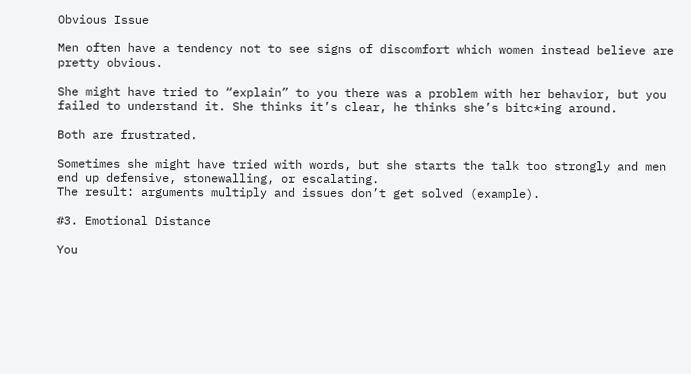Obvious Issue

Men often have a tendency not to see signs of discomfort which women instead believe are pretty obvious.

She might have tried to “explain” to you there was a problem with her behavior, but you failed to understand it. She thinks it’s clear, he thinks she’s bitc*ing around.

Both are frustrated.

Sometimes she might have tried with words, but she starts the talk too strongly and men end up defensive, stonewalling, or escalating.
The result: arguments multiply and issues don’t get solved (example).

#3. Emotional Distance

You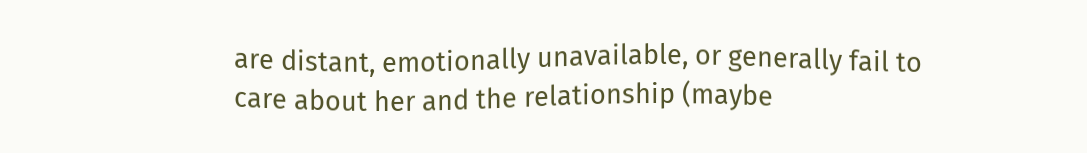are distant, emotionally unavailable, or generally fail to care about her and the relationship (maybe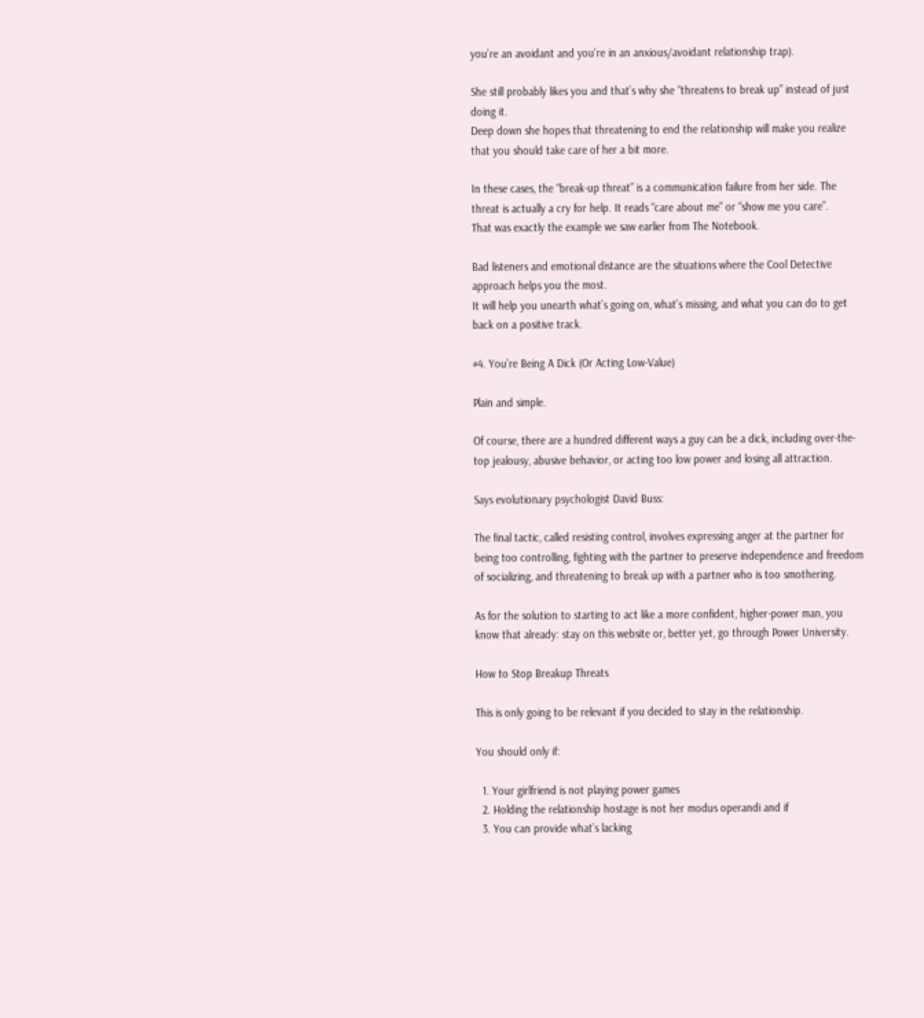you’re an avoidant and you’re in an anxious/avoidant relationship trap).

She still probably likes you and that’s why she “threatens to break up” instead of just doing it.
Deep down she hopes that threatening to end the relationship will make you realize that you should take care of her a bit more.

In these cases, the “break-up threat” is a communication failure from her side. The threat is actually a cry for help. It reads “care about me” or “show me you care”.
That was exactly the example we saw earlier from The Notebook.

Bad listeners and emotional distance are the situations where the Cool Detective approach helps you the most.
It will help you unearth what’s going on, what’s missing, and what you can do to get back on a positive track.

#4. You’re Being A Dick (Or Acting Low-Value)

Plain and simple.

Of course, there are a hundred different ways a guy can be a dick, including over-the-top jealousy, abusive behavior, or acting too low power and losing all attraction.

Says evolutionary psychologist David Buss:

The final tactic, called resisting control, involves expressing anger at the partner for being too controlling, fighting with the partner to preserve independence and freedom of socializing, and threatening to break up with a partner who is too smothering.

As for the solution to starting to act like a more confident, higher-power man, you know that already: stay on this website or, better yet, go through Power University.

How to Stop Breakup Threats

This is only going to be relevant if you decided to stay in the relationship.

You should only if:

  1. Your girlfriend is not playing power games
  2. Holding the relationship hostage is not her modus operandi and if
  3. You can provide what’s lacking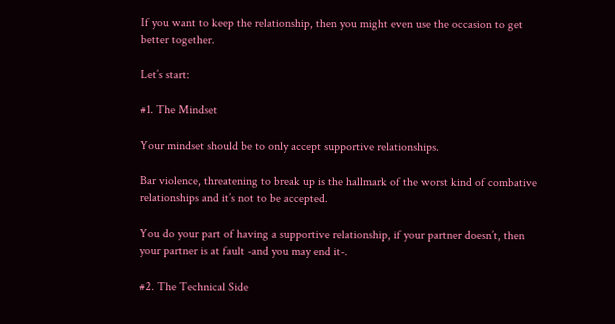If you want to keep the relationship, then you might even use the occasion to get better together.

Let’s start:

#1. The Mindset

Your mindset should be to only accept supportive relationships.

Bar violence, threatening to break up is the hallmark of the worst kind of combative relationships and it’s not to be accepted.

You do your part of having a supportive relationship, if your partner doesn’t, then your partner is at fault -and you may end it-.

#2. The Technical Side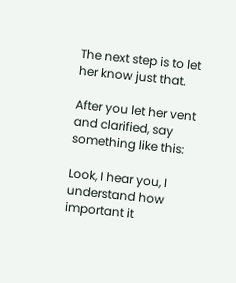The next step is to let her know just that.

After you let her vent and clarified, say something like this:

Look, I hear you, I understand how important it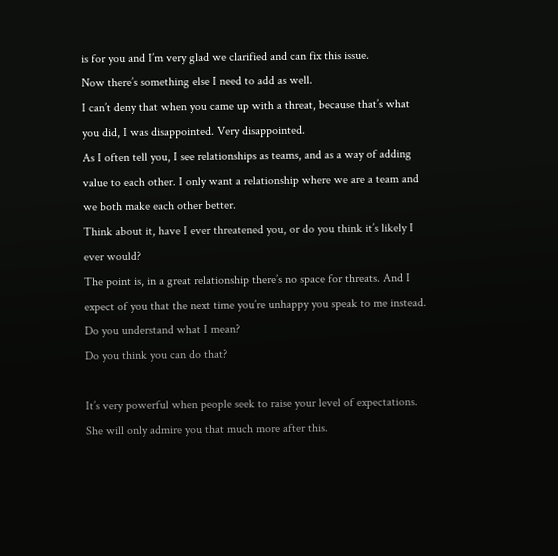is for you and I’m very glad we clarified and can fix this issue.
Now there’s something else I need to add as well.
I can’t deny that when you came up with a threat, because that’s what you did, I was disappointed. Very disappointed.
As I often tell you, I see relationships as teams, and as a way of adding value to each other. I only want a relationship where we are a team and we both make each other better.
Think about it, have I ever threatened you, or do you think it’s likely I ever would?
The point is, in a great relationship there’s no space for threats. And I expect of you that the next time you’re unhappy you speak to me instead.
Do you understand what I mean?
Do you think you can do that?

It’s very powerful when people seek to raise your level of expectations. She will only admire you that much more after this.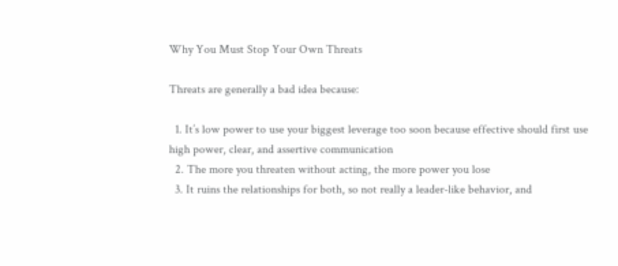Why You Must Stop Your Own Threats

Threats are generally a bad idea because:

  1. It’s low power to use your biggest leverage too soon because effective should first use high power, clear, and assertive communication
  2. The more you threaten without acting, the more power you lose
  3. It ruins the relationships for both, so not really a leader-like behavior, and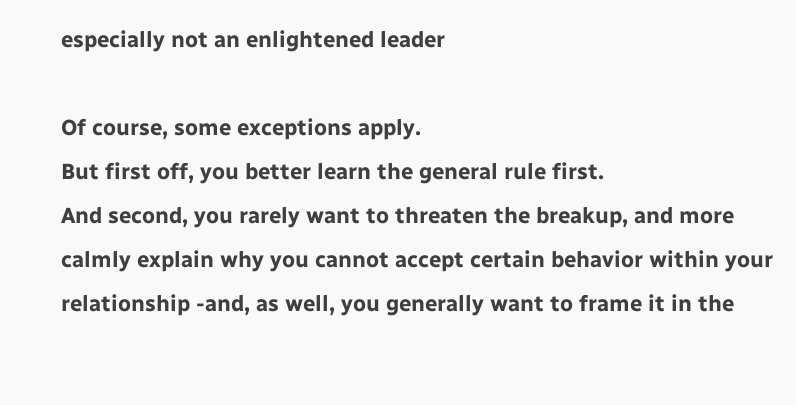especially not an enlightened leader

Of course, some exceptions apply.
But first off, you better learn the general rule first.
And second, you rarely want to threaten the breakup, and more calmly explain why you cannot accept certain behavior within your relationship -and, as well, you generally want to frame it in the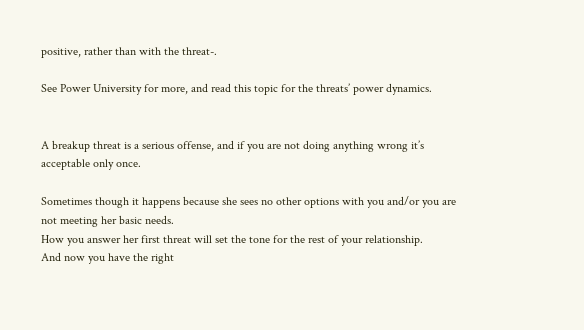positive, rather than with the threat-.

See Power University for more, and read this topic for the threats’ power dynamics.


A breakup threat is a serious offense, and if you are not doing anything wrong it’s acceptable only once.

Sometimes though it happens because she sees no other options with you and/or you are not meeting her basic needs.
How you answer her first threat will set the tone for the rest of your relationship.
And now you have the right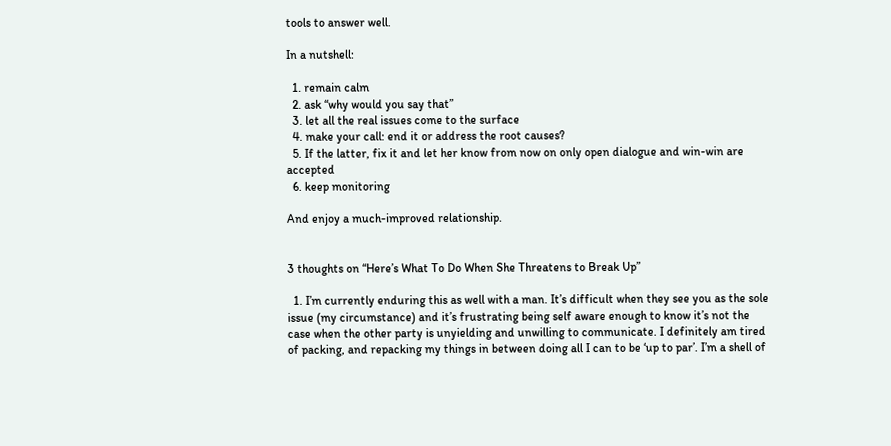tools to answer well.

In a nutshell:

  1. remain calm
  2. ask “why would you say that”
  3. let all the real issues come to the surface
  4. make your call: end it or address the root causes?
  5. If the latter, fix it and let her know from now on only open dialogue and win-win are accepted
  6. keep monitoring

And enjoy a much-improved relationship.


3 thoughts on “Here’s What To Do When She Threatens to Break Up”

  1. I’m currently enduring this as well with a man. It’s difficult when they see you as the sole issue (my circumstance) and it’s frustrating being self aware enough to know it’s not the case when the other party is unyielding and unwilling to communicate. I definitely am tired of packing, and repacking my things in between doing all I can to be ‘up to par’. I’m a shell of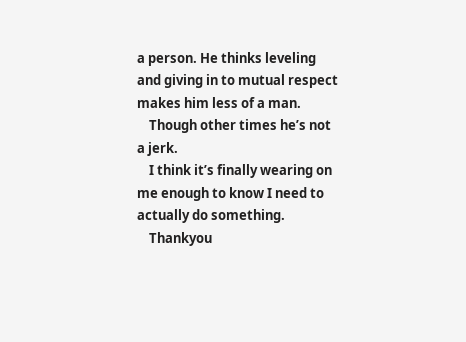a person. He thinks leveling and giving in to mutual respect makes him less of a man.
    Though other times he’s not a jerk.
    I think it’s finally wearing on me enough to know I need to actually do something.
    Thankyou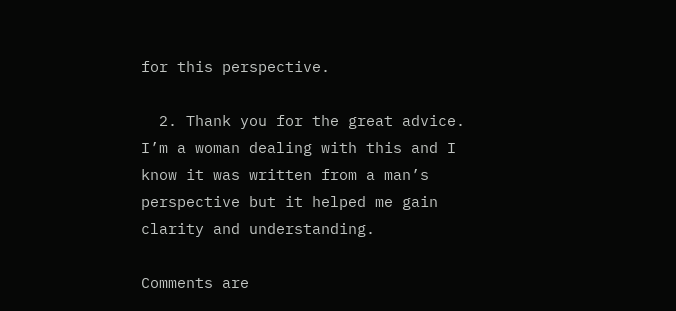for this perspective.

  2. Thank you for the great advice. I’m a woman dealing with this and I know it was written from a man’s perspective but it helped me gain clarity and understanding.

Comments are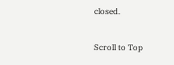closed.

Scroll to Top